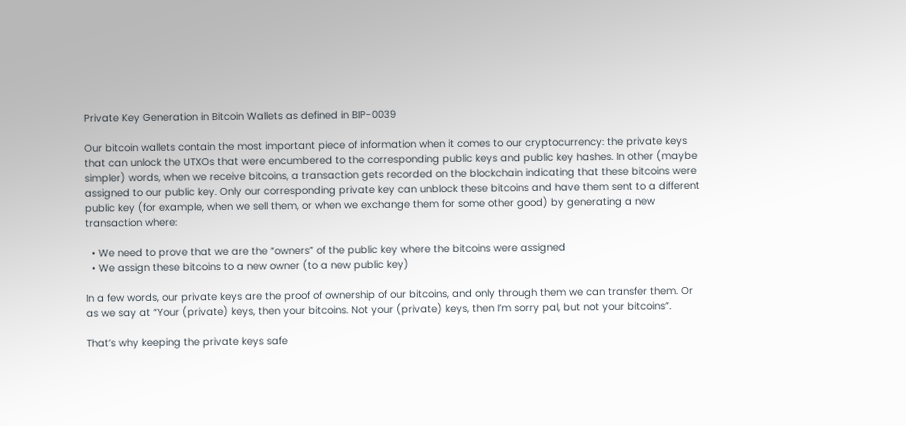Private Key Generation in Bitcoin Wallets as defined in BIP-0039

Our bitcoin wallets contain the most important piece of information when it comes to our cryptocurrency: the private keys that can unlock the UTXOs that were encumbered to the corresponding public keys and public key hashes. In other (maybe simpler) words, when we receive bitcoins, a transaction gets recorded on the blockchain indicating that these bitcoins were assigned to our public key. Only our corresponding private key can unblock these bitcoins and have them sent to a different public key (for example, when we sell them, or when we exchange them for some other good) by generating a new transaction where:

  • We need to prove that we are the “owners” of the public key where the bitcoins were assigned
  • We assign these bitcoins to a new owner (to a new public key)

In a few words, our private keys are the proof of ownership of our bitcoins, and only through them we can transfer them. Or as we say at “Your (private) keys, then your bitcoins. Not your (private) keys, then I’m sorry pal, but not your bitcoins”.

That’s why keeping the private keys safe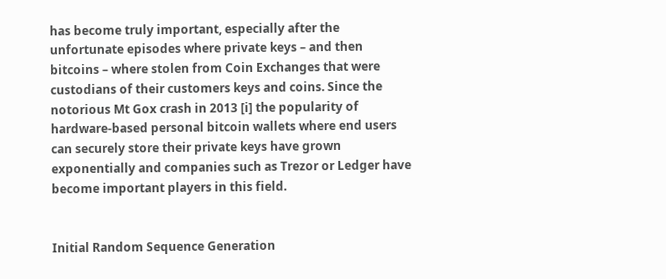has become truly important, especially after the unfortunate episodes where private keys – and then bitcoins – where stolen from Coin Exchanges that were custodians of their customers keys and coins. Since the notorious Mt Gox crash in 2013 [i] the popularity of hardware-based personal bitcoin wallets where end users can securely store their private keys have grown exponentially and companies such as Trezor or Ledger have become important players in this field.


Initial Random Sequence Generation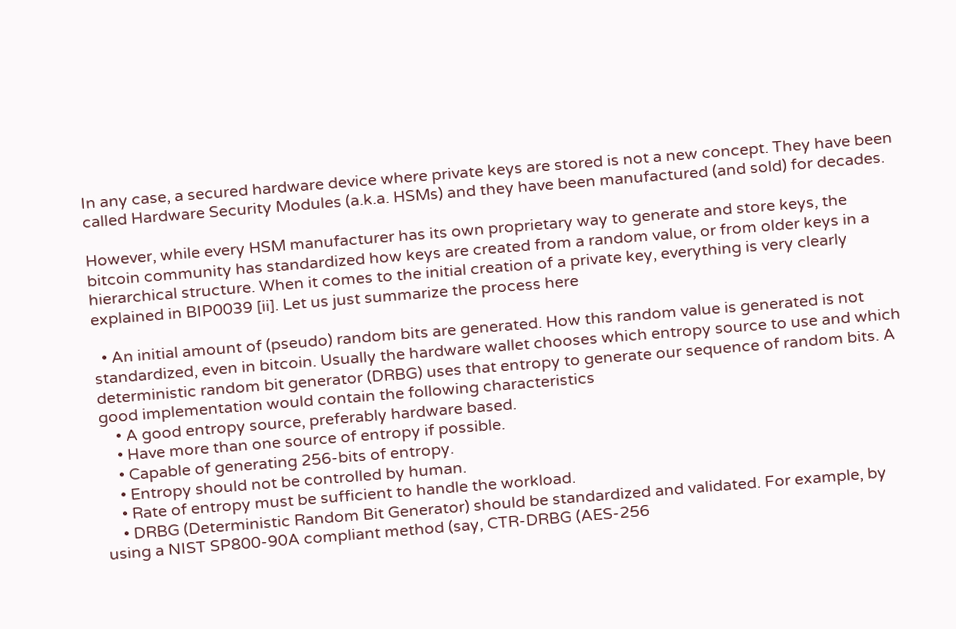In any case, a secured hardware device where private keys are stored is not a new concept. They have been called Hardware Security Modules (a.k.a. HSMs) and they have been manufactured (and sold) for decades.

However, while every HSM manufacturer has its own proprietary way to generate and store keys, the bitcoin community has standardized how keys are created from a random value, or from older keys in a hierarchical structure. When it comes to the initial creation of a private key, everything is very clearly explained in BIP0039 [ii]. Let us just summarize the process here

  • An initial amount of (pseudo) random bits are generated. How this random value is generated is not standardized, even in bitcoin. Usually the hardware wallet chooses which entropy source to use and which deterministic random bit generator (DRBG) uses that entropy to generate our sequence of random bits. A good implementation would contain the following characteristics
    • A good entropy source, preferably hardware based.
    • Have more than one source of entropy if possible.
    • Capable of generating 256-bits of entropy.
    • Entropy should not be controlled by human.
    • Rate of entropy must be sufficient to handle the workload.
    • DRBG (Deterministic Random Bit Generator) should be standardized and validated. For example, by using a NIST SP800-90A compliant method (say, CTR-DRBG (AES-256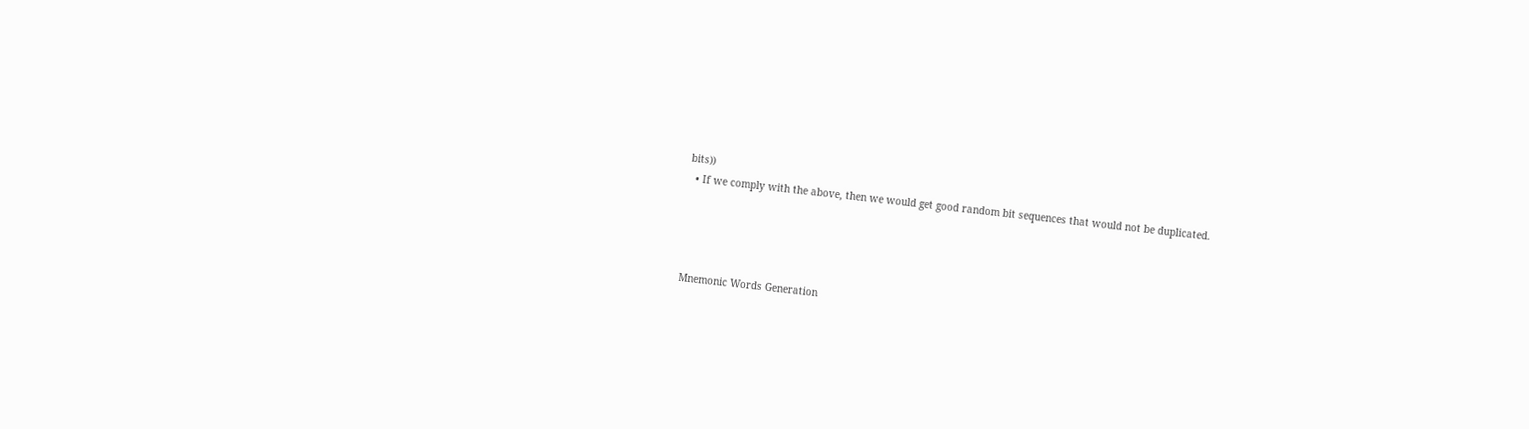bits))
  • If we comply with the above, then we would get good random bit sequences that would not be duplicated.




Mnemonic Words Generation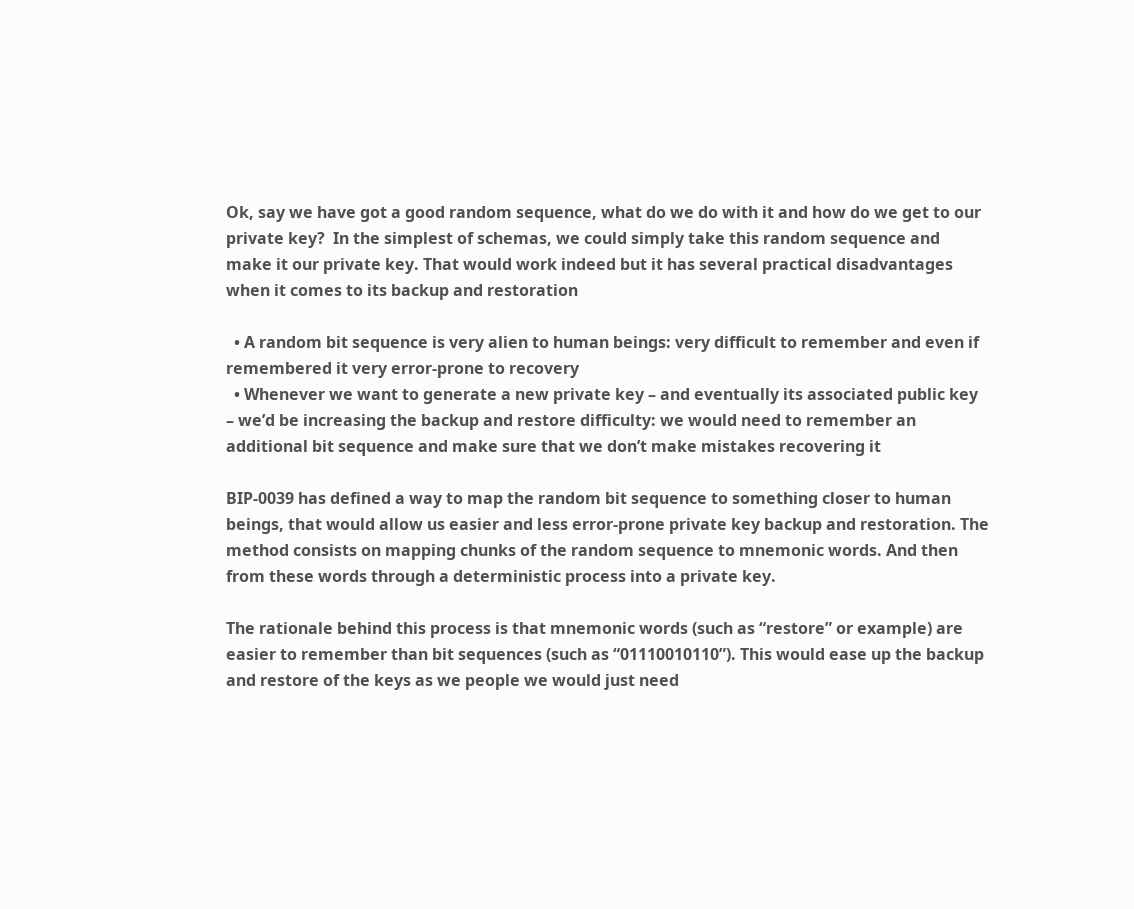Ok, say we have got a good random sequence, what do we do with it and how do we get to our private key?  In the simplest of schemas, we could simply take this random sequence and make it our private key. That would work indeed but it has several practical disadvantages when it comes to its backup and restoration

  • A random bit sequence is very alien to human beings: very difficult to remember and even if remembered it very error-prone to recovery
  • Whenever we want to generate a new private key – and eventually its associated public key – we’d be increasing the backup and restore difficulty: we would need to remember an additional bit sequence and make sure that we don’t make mistakes recovering it

BIP-0039 has defined a way to map the random bit sequence to something closer to human beings, that would allow us easier and less error-prone private key backup and restoration. The method consists on mapping chunks of the random sequence to mnemonic words. And then from these words through a deterministic process into a private key.

The rationale behind this process is that mnemonic words (such as “restore” or example) are easier to remember than bit sequences (such as “01110010110”). This would ease up the backup and restore of the keys as we people we would just need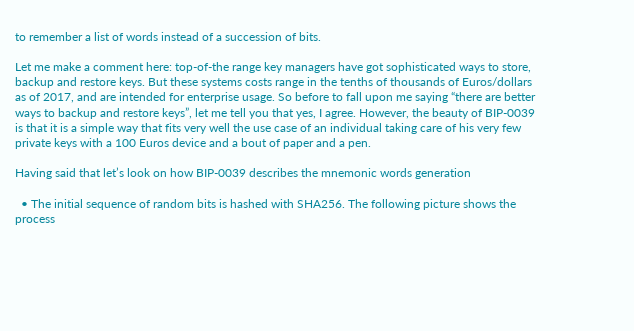to remember a list of words instead of a succession of bits.

Let me make a comment here: top-of-the range key managers have got sophisticated ways to store, backup and restore keys. But these systems costs range in the tenths of thousands of Euros/dollars as of 2017, and are intended for enterprise usage. So before to fall upon me saying “there are better ways to backup and restore keys”, let me tell you that yes, I agree. However, the beauty of BIP-0039 is that it is a simple way that fits very well the use case of an individual taking care of his very few private keys with a 100 Euros device and a bout of paper and a pen.

Having said that let’s look on how BIP-0039 describes the mnemonic words generation

  • The initial sequence of random bits is hashed with SHA256. The following picture shows the process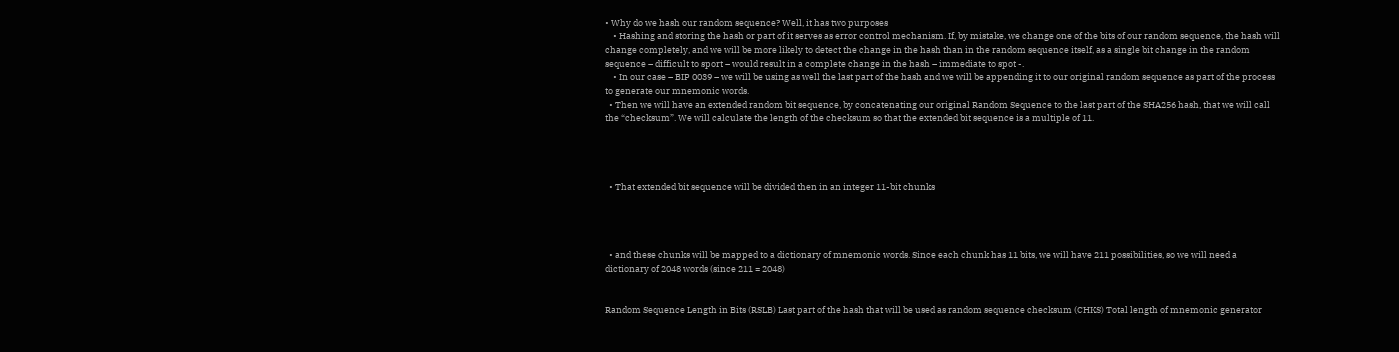• Why do we hash our random sequence? Well, it has two purposes
    • Hashing and storing the hash or part of it serves as error control mechanism. If, by mistake, we change one of the bits of our random sequence, the hash will change completely, and we will be more likely to detect the change in the hash than in the random sequence itself, as a single bit change in the random sequence – difficult to sport – would result in a complete change in the hash – immediate to spot -.
    • In our case – BIP 0039 – we will be using as well the last part of the hash and we will be appending it to our original random sequence as part of the process to generate our mnemonic words.
  • Then we will have an extended random bit sequence, by concatenating our original Random Sequence to the last part of the SHA256 hash, that we will call the “checksum”. We will calculate the length of the checksum so that the extended bit sequence is a multiple of 11.




  • That extended bit sequence will be divided then in an integer 11-bit chunks




  • and these chunks will be mapped to a dictionary of mnemonic words. Since each chunk has 11 bits, we will have 211 possibilities, so we will need a dictionary of 2048 words (since 211 = 2048)


Random Sequence Length in Bits (RSLB) Last part of the hash that will be used as random sequence checksum (CHKS) Total length of mnemonic generator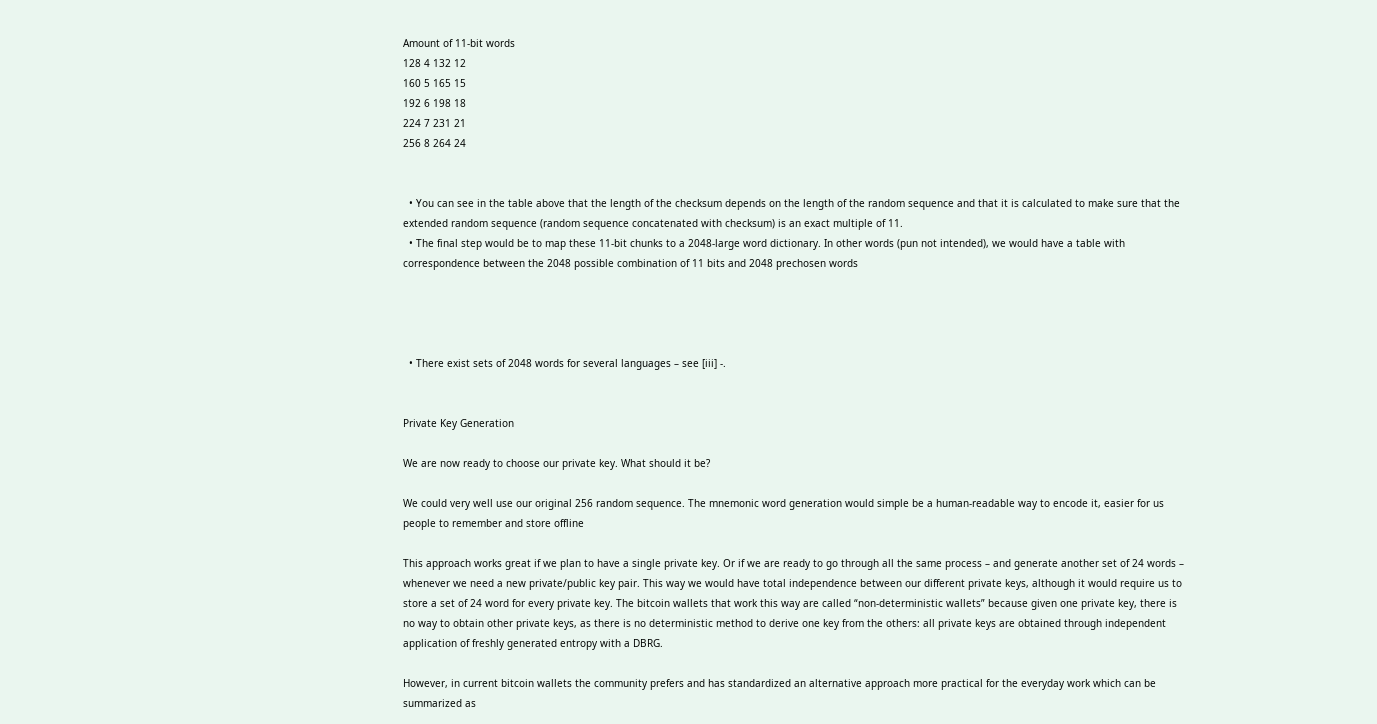Amount of 11-bit words
128 4 132 12
160 5 165 15
192 6 198 18
224 7 231 21
256 8 264 24


  • You can see in the table above that the length of the checksum depends on the length of the random sequence and that it is calculated to make sure that the extended random sequence (random sequence concatenated with checksum) is an exact multiple of 11.
  • The final step would be to map these 11-bit chunks to a 2048-large word dictionary. In other words (pun not intended), we would have a table with correspondence between the 2048 possible combination of 11 bits and 2048 prechosen words




  • There exist sets of 2048 words for several languages – see [iii] -.


Private Key Generation

We are now ready to choose our private key. What should it be?

We could very well use our original 256 random sequence. The mnemonic word generation would simple be a human-readable way to encode it, easier for us people to remember and store offline

This approach works great if we plan to have a single private key. Or if we are ready to go through all the same process – and generate another set of 24 words – whenever we need a new private/public key pair. This way we would have total independence between our different private keys, although it would require us to store a set of 24 word for every private key. The bitcoin wallets that work this way are called “non-deterministic wallets” because given one private key, there is no way to obtain other private keys, as there is no deterministic method to derive one key from the others: all private keys are obtained through independent application of freshly generated entropy with a DBRG.

However, in current bitcoin wallets the community prefers and has standardized an alternative approach more practical for the everyday work which can be summarized as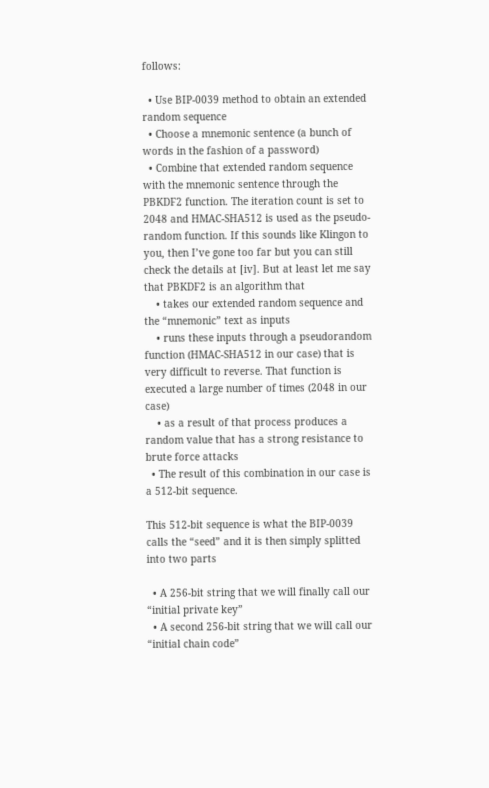follows:

  • Use BIP-0039 method to obtain an extended random sequence
  • Choose a mnemonic sentence (a bunch of words in the fashion of a password)
  • Combine that extended random sequence with the mnemonic sentence through the PBKDF2 function. The iteration count is set to 2048 and HMAC-SHA512 is used as the pseudo-random function. If this sounds like Klingon to you, then I’ve gone too far but you can still check the details at [iv]. But at least let me say that PBKDF2 is an algorithm that
    • takes our extended random sequence and the “mnemonic” text as inputs
    • runs these inputs through a pseudorandom function (HMAC-SHA512 in our case) that is very difficult to reverse. That function is executed a large number of times (2048 in our case)
    • as a result of that process produces a random value that has a strong resistance to brute force attacks
  • The result of this combination in our case is a 512-bit sequence.

This 512-bit sequence is what the BIP-0039 calls the “seed” and it is then simply splitted into two parts

  • A 256-bit string that we will finally call our “initial private key”
  • A second 256-bit string that we will call our “initial chain code”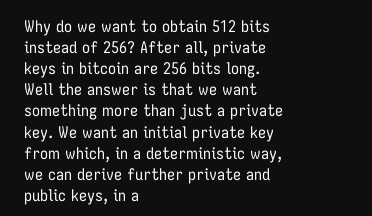Why do we want to obtain 512 bits instead of 256? After all, private keys in bitcoin are 256 bits long. Well the answer is that we want something more than just a private key. We want an initial private key from which, in a deterministic way, we can derive further private and public keys, in a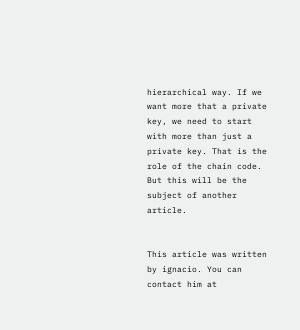hierarchical way. If we want more that a private key, we need to start with more than just a private key. That is the role of the chain code. But this will be the subject of another article.


This article was written by ignacio. You can contact him at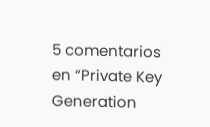5 comentarios en “Private Key Generation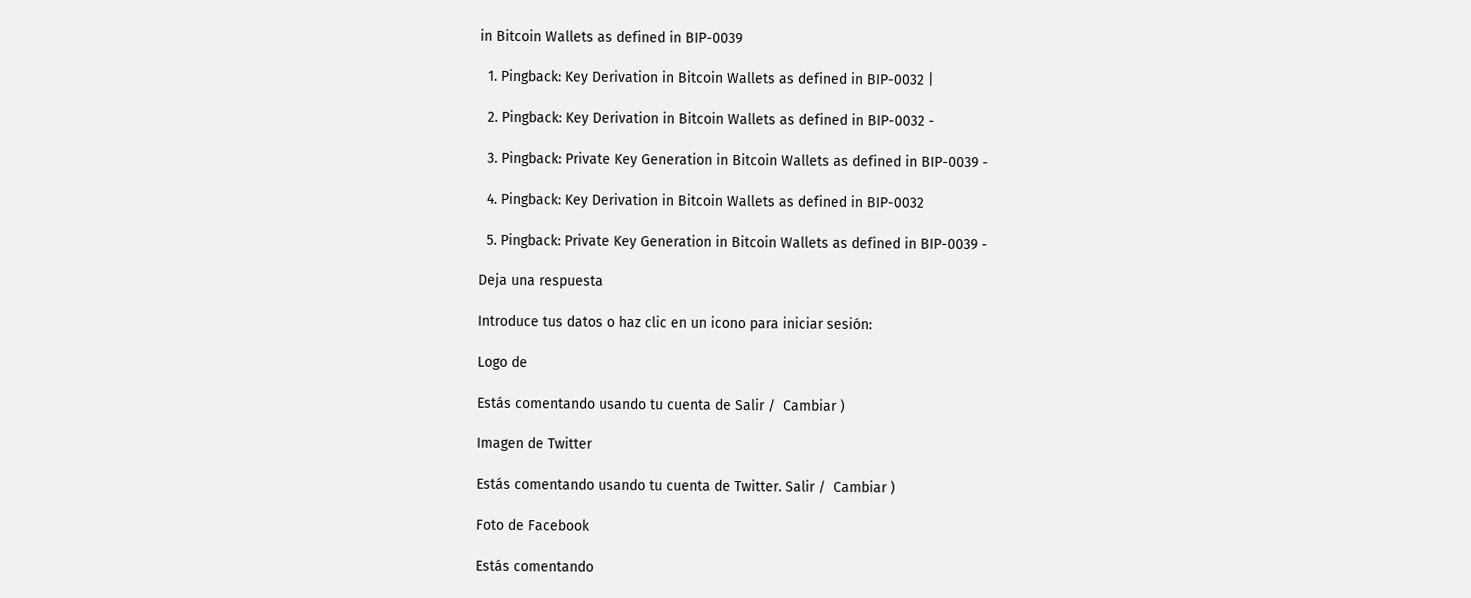in Bitcoin Wallets as defined in BIP-0039

  1. Pingback: Key Derivation in Bitcoin Wallets as defined in BIP-0032 |

  2. Pingback: Key Derivation in Bitcoin Wallets as defined in BIP-0032 -

  3. Pingback: Private Key Generation in Bitcoin Wallets as defined in BIP-0039 -

  4. Pingback: Key Derivation in Bitcoin Wallets as defined in BIP-0032

  5. Pingback: Private Key Generation in Bitcoin Wallets as defined in BIP-0039 -

Deja una respuesta

Introduce tus datos o haz clic en un icono para iniciar sesión:

Logo de

Estás comentando usando tu cuenta de Salir /  Cambiar )

Imagen de Twitter

Estás comentando usando tu cuenta de Twitter. Salir /  Cambiar )

Foto de Facebook

Estás comentando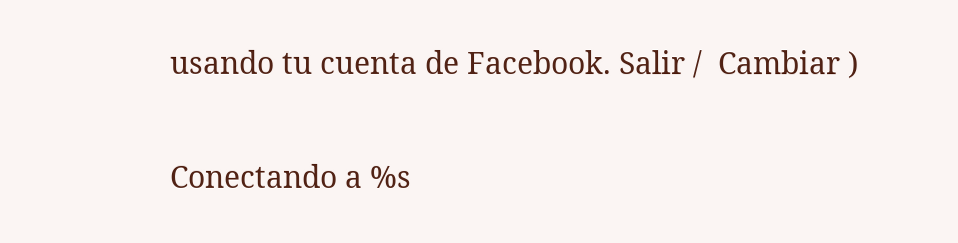usando tu cuenta de Facebook. Salir /  Cambiar )

Conectando a %s